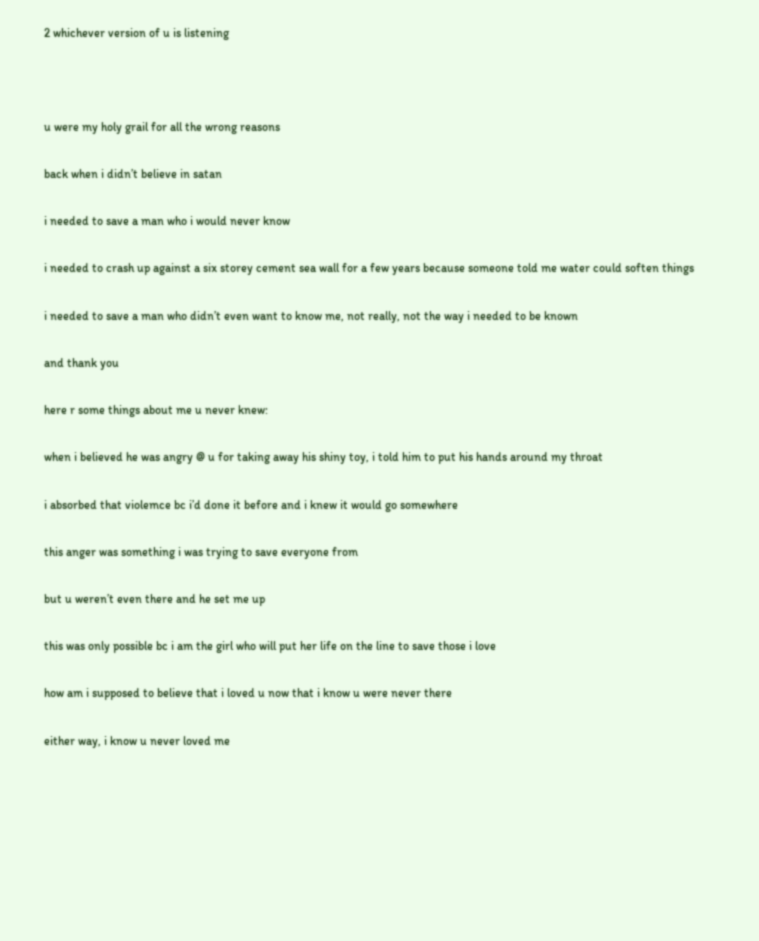2 whichever version of u is listening



u were my holy grail for all the wrong reasons

back when i didn’t believe in satan

i needed to save a man who i would never know

i needed to crash up against a six storey cement sea wall for a few years because someone told me water could soften things

i needed to save a man who didn’t even want to know me, not really, not the way i needed to be known

and thank you

here r some things about me u never knew:

when i believed he was angry @ u for taking away his shiny toy, i told him to put his hands around my throat

i absorbed that violemce bc i’d done it before and i knew it would go somewhere

this anger was something i was trying to save everyone from

but u weren’t even there and he set me up

this was only possible bc i am the girl who will put her life on the line to save those i love

how am i supposed to believe that i loved u now that i know u were never there

either way, i know u never loved me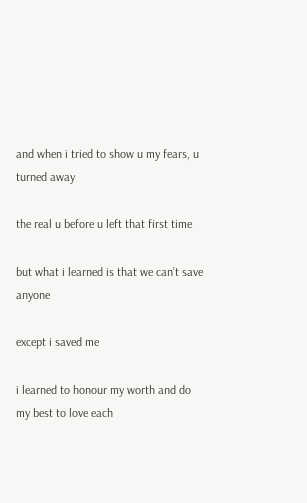and when i tried to show u my fears, u turned away

the real u before u left that first time

but what i learned is that we can’t save anyone

except i saved me

i learned to honour my worth and do my best to love each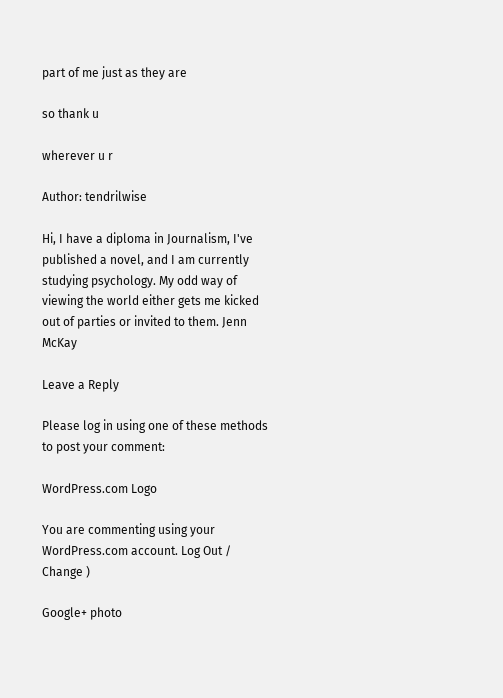part of me just as they are

so thank u

wherever u r

Author: tendrilwise

Hi, I have a diploma in Journalism, I've published a novel, and I am currently studying psychology. My odd way of viewing the world either gets me kicked out of parties or invited to them. Jenn McKay

Leave a Reply

Please log in using one of these methods to post your comment:

WordPress.com Logo

You are commenting using your WordPress.com account. Log Out /  Change )

Google+ photo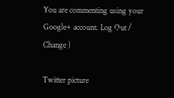You are commenting using your Google+ account. Log Out /  Change )

Twitter picture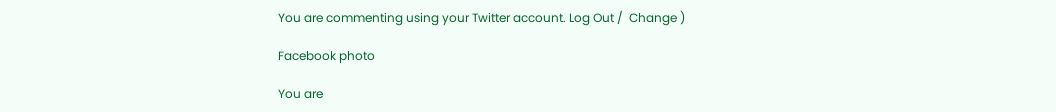You are commenting using your Twitter account. Log Out /  Change )

Facebook photo

You are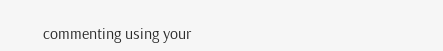commenting using your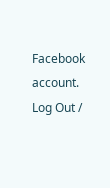Facebook account. Log Out /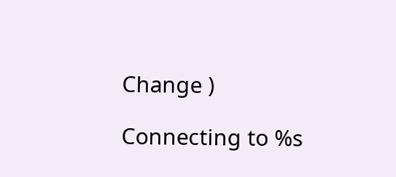Change )

Connecting to %s